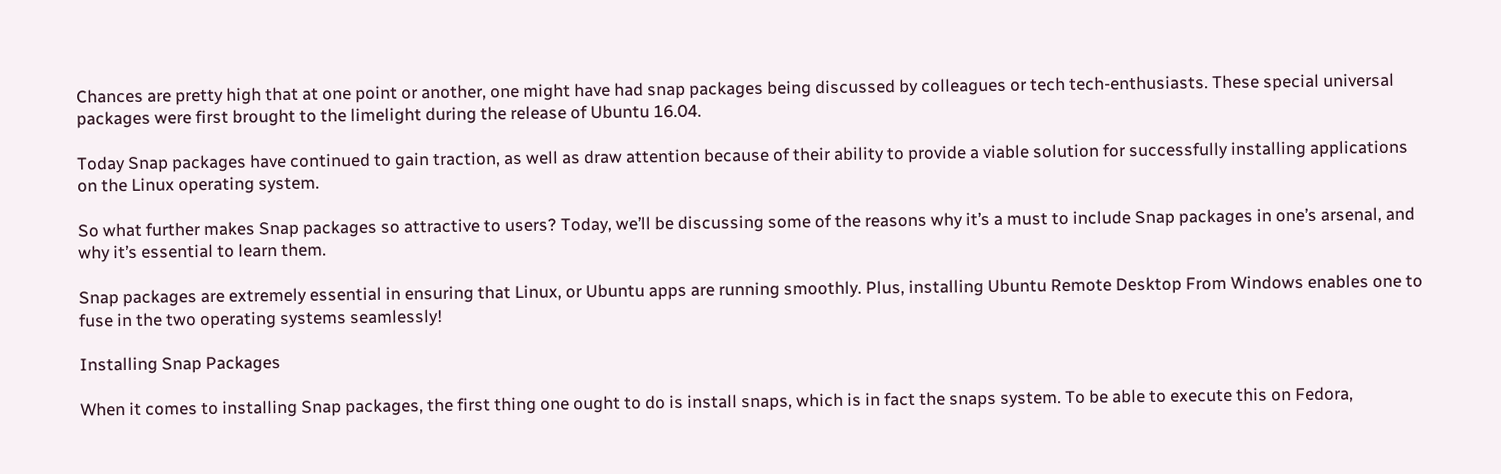Chances are pretty high that at one point or another, one might have had snap packages being discussed by colleagues or tech tech-enthusiasts. These special universal packages were first brought to the limelight during the release of Ubuntu 16.04.

Today Snap packages have continued to gain traction, as well as draw attention because of their ability to provide a viable solution for successfully installing applications on the Linux operating system.

So what further makes Snap packages so attractive to users? Today, we’ll be discussing some of the reasons why it’s a must to include Snap packages in one’s arsenal, and why it’s essential to learn them.

Snap packages are extremely essential in ensuring that Linux, or Ubuntu apps are running smoothly. Plus, installing Ubuntu Remote Desktop From Windows enables one to fuse in the two operating systems seamlessly!

Installing Snap Packages

When it comes to installing Snap packages, the first thing one ought to do is install snaps, which is in fact the snaps system. To be able to execute this on Fedora,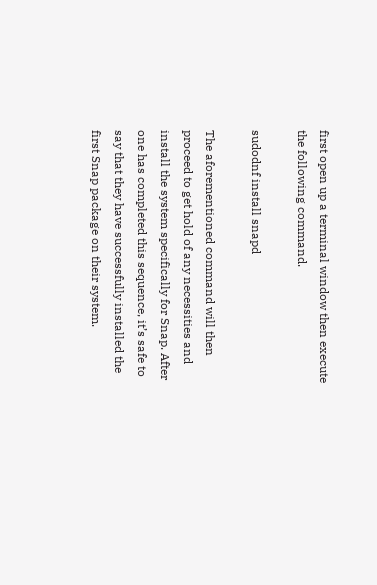first open up a terminal window then execute the following command.

sudodnf install snapd

The aforementioned command will then proceed to get hold of any necessities and install the system specifically for Snap. After one has completed this sequence, it’s safe to say that they have successfully installed the first Snap package on their system.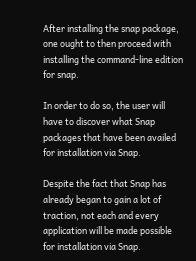After installing the snap package, one ought to then proceed with installing the command-line edition for snap.

In order to do so, the user will have to discover what Snap packages that have been availed for installation via Snap.

Despite the fact that Snap has already began to gain a lot of traction, not each and every application will be made possible for installation via Snap.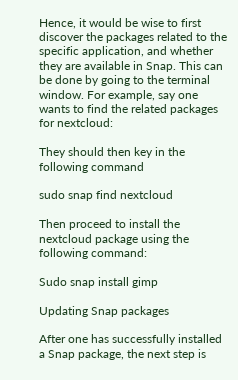Hence, it would be wise to first discover the packages related to the specific application, and whether they are available in Snap. This can be done by going to the terminal window. For example, say one wants to find the related packages for nextcloud:

They should then key in the following command

sudo snap find nextcloud

Then proceed to install the nextcloud package using the following command:

Sudo snap install gimp

Updating Snap packages

After one has successfully installed a Snap package, the next step is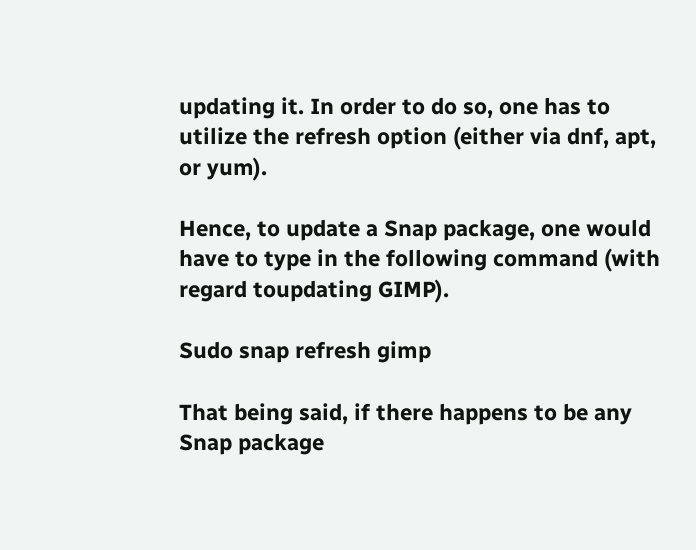updating it. In order to do so, one has to utilize the refresh option (either via dnf, apt, or yum).

Hence, to update a Snap package, one would have to type in the following command (with regard toupdating GIMP).

Sudo snap refresh gimp

That being said, if there happens to be any Snap package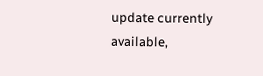update currently available,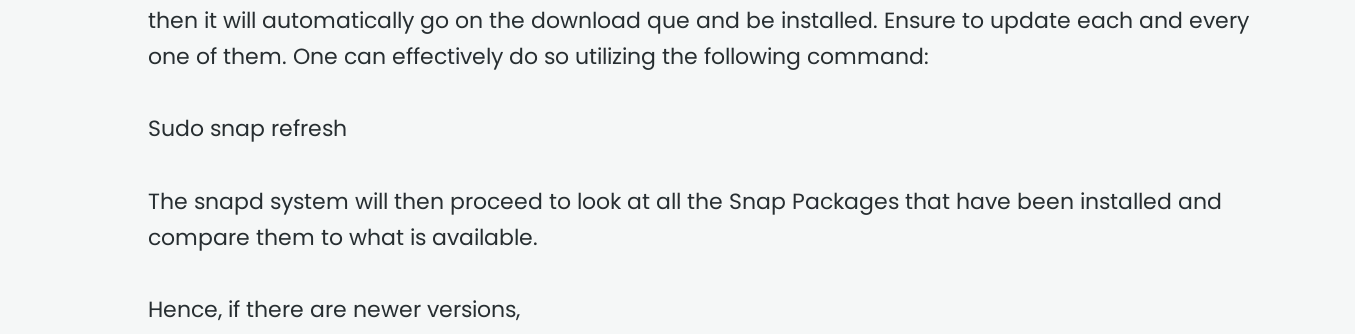then it will automatically go on the download que and be installed. Ensure to update each and every one of them. One can effectively do so utilizing the following command:

Sudo snap refresh

The snapd system will then proceed to look at all the Snap Packages that have been installed and compare them to what is available.

Hence, if there are newer versions,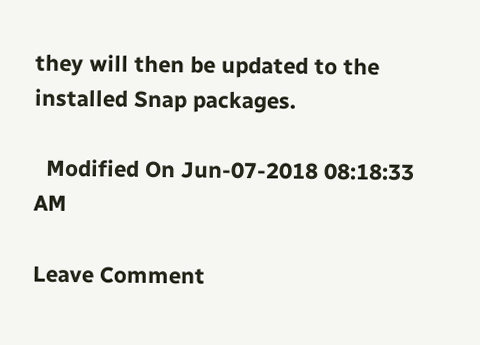they will then be updated to the installed Snap packages.

  Modified On Jun-07-2018 08:18:33 AM

Leave Comment